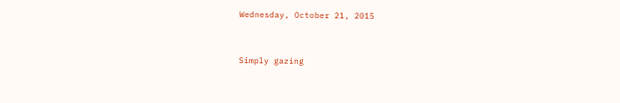Wednesday, October 21, 2015


Simply gazing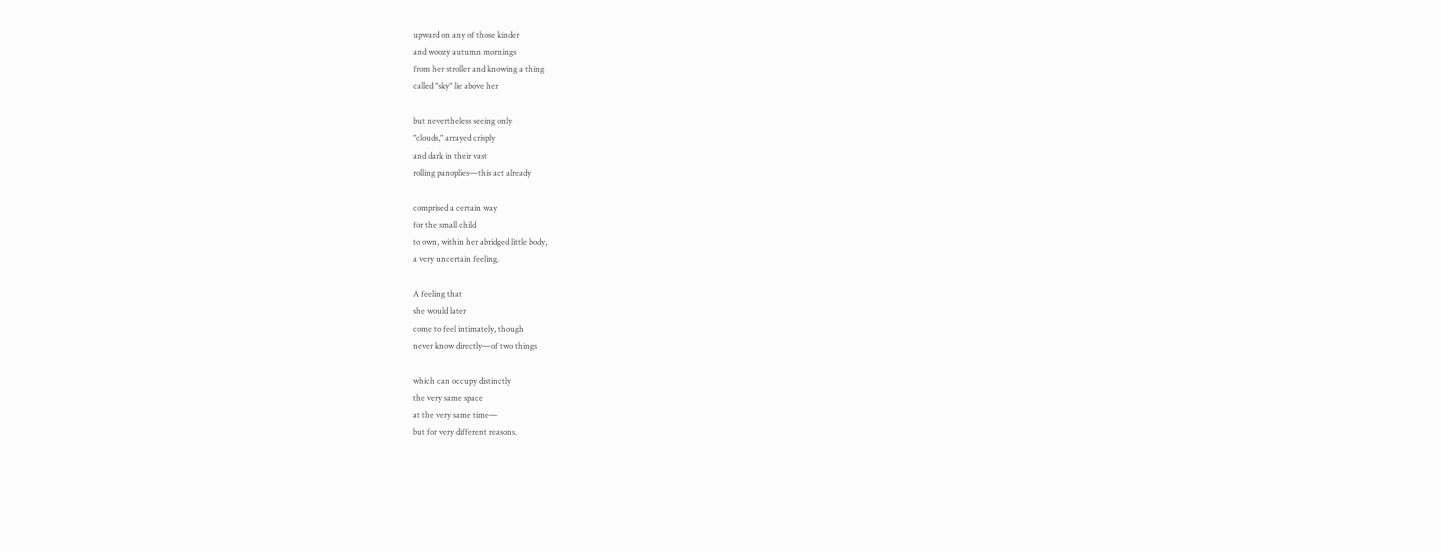upward on any of those kinder
and woozy autumn mornings
from her stroller and knowing a thing
called "sky" lie above her

but nevertheless seeing only
"clouds," arrayed crisply
and dark in their vast
rolling panoplies—this act already

comprised a certain way
for the small child
to own, within her abridged little body,
a very uncertain feeling.

A feeling that
she would later
come to feel intimately, though
never know directly—of two things

which can occupy distinctly
the very same space
at the very same time—
but for very different reasons.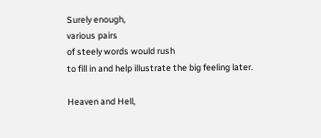Surely enough,
various pairs
of steely words would rush
to fill in and help illustrate the big feeling later.

Heaven and Hell,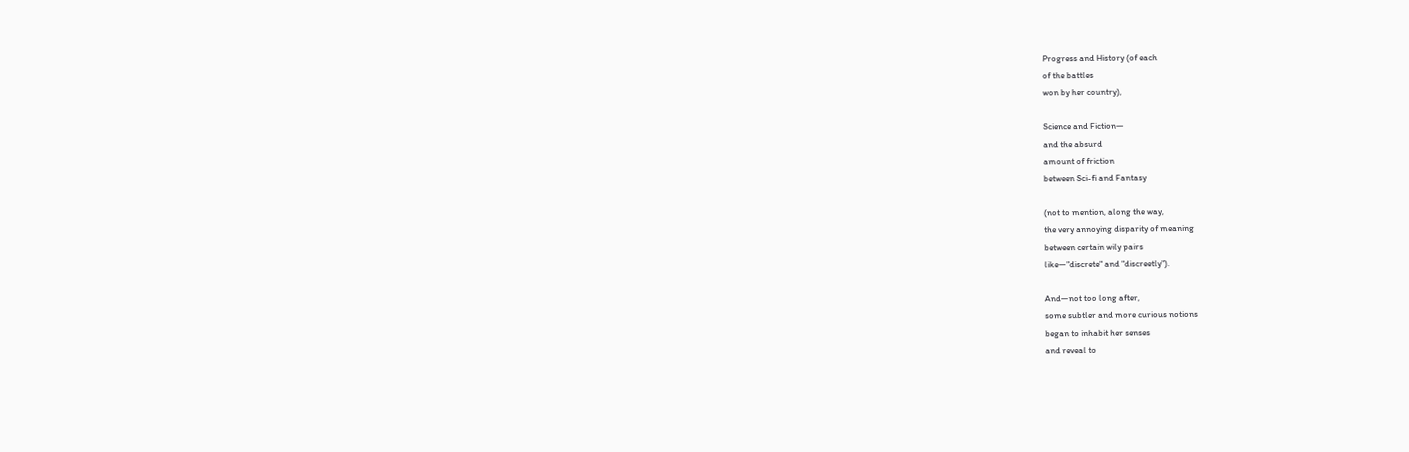Progress and History (of each
of the battles
won by her country),

Science and Fiction—
and the absurd
amount of friction
between Sci-fi and Fantasy

(not to mention, along the way,
the very annoying disparity of meaning
between certain wily pairs
like—"discrete" and "discreetly").

And—not too long after,
some subtler and more curious notions
began to inhabit her senses
and reveal to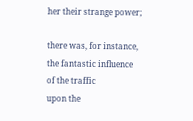her their strange power;

there was, for instance,
the fantastic influence
of the traffic
upon the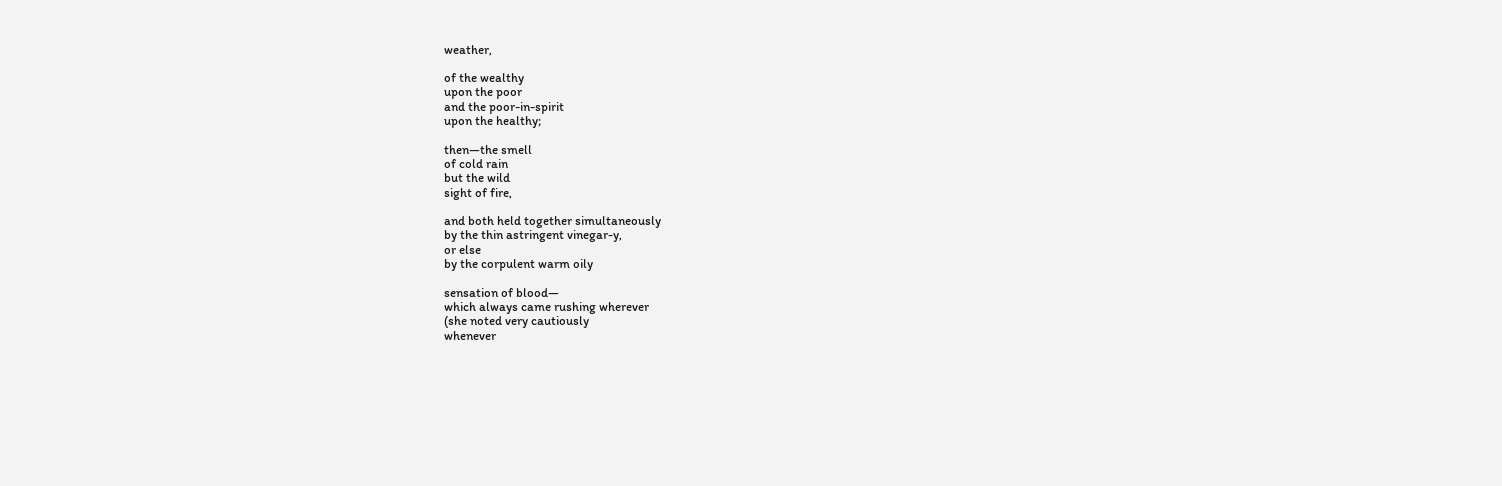weather,

of the wealthy
upon the poor
and the poor-in-spirit
upon the healthy;

then—the smell
of cold rain
but the wild
sight of fire,

and both held together simultaneously
by the thin astringent vinegar-y,
or else
by the corpulent warm oily

sensation of blood—
which always came rushing wherever
(she noted very cautiously
whenever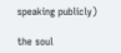speaking publicly)

the soul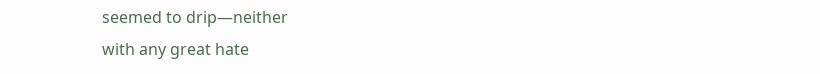seemed to drip—neither
with any great hate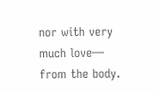nor with very
much love—
from the body.